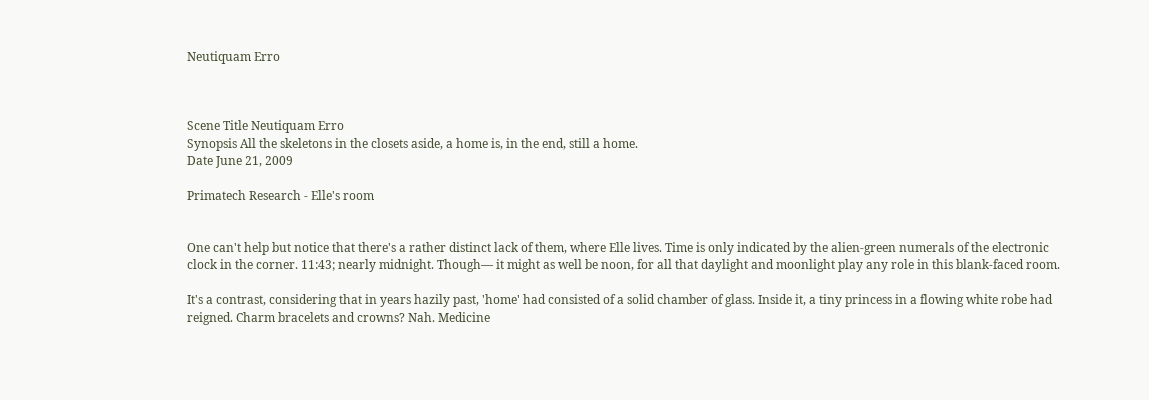Neutiquam Erro



Scene Title Neutiquam Erro
Synopsis All the skeletons in the closets aside, a home is, in the end, still a home.
Date June 21, 2009

Primatech Research - Elle's room


One can't help but notice that there's a rather distinct lack of them, where Elle lives. Time is only indicated by the alien-green numerals of the electronic clock in the corner. 11:43; nearly midnight. Though— it might as well be noon, for all that daylight and moonlight play any role in this blank-faced room.

It's a contrast, considering that in years hazily past, 'home' had consisted of a solid chamber of glass. Inside it, a tiny princess in a flowing white robe had reigned. Charm bracelets and crowns? Nah. Medicine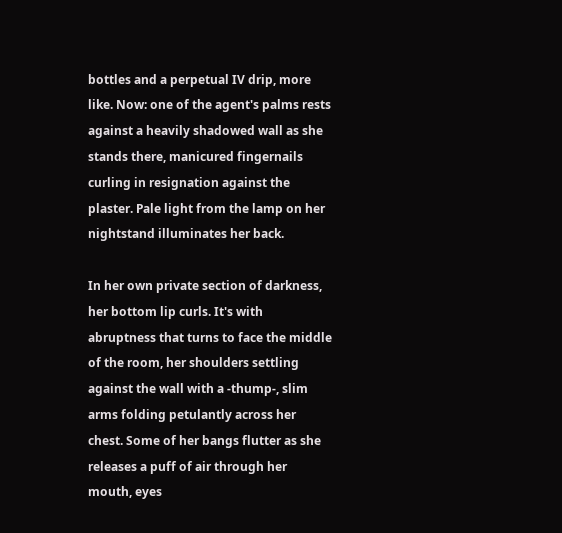bottles and a perpetual IV drip, more like. Now: one of the agent's palms rests against a heavily shadowed wall as she stands there, manicured fingernails curling in resignation against the plaster. Pale light from the lamp on her nightstand illuminates her back.

In her own private section of darkness, her bottom lip curls. It's with abruptness that turns to face the middle of the room, her shoulders settling against the wall with a -thump-, slim arms folding petulantly across her chest. Some of her bangs flutter as she releases a puff of air through her mouth, eyes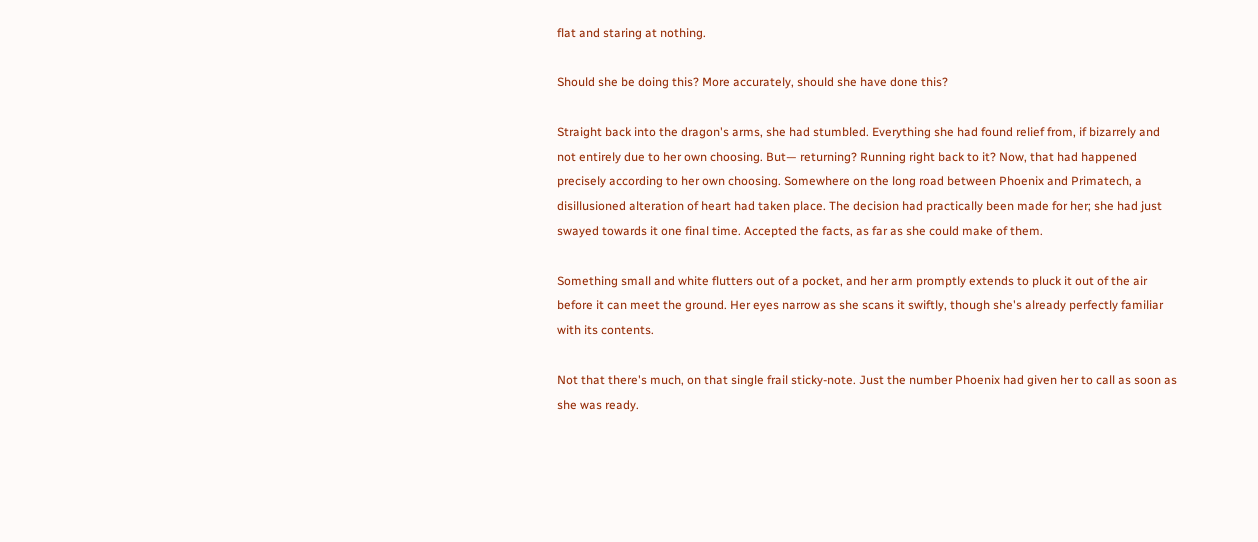flat and staring at nothing.

Should she be doing this? More accurately, should she have done this?

Straight back into the dragon's arms, she had stumbled. Everything she had found relief from, if bizarrely and not entirely due to her own choosing. But— returning? Running right back to it? Now, that had happened precisely according to her own choosing. Somewhere on the long road between Phoenix and Primatech, a disillusioned alteration of heart had taken place. The decision had practically been made for her; she had just swayed towards it one final time. Accepted the facts, as far as she could make of them.

Something small and white flutters out of a pocket, and her arm promptly extends to pluck it out of the air before it can meet the ground. Her eyes narrow as she scans it swiftly, though she's already perfectly familiar with its contents.

Not that there's much, on that single frail sticky-note. Just the number Phoenix had given her to call as soon as she was ready.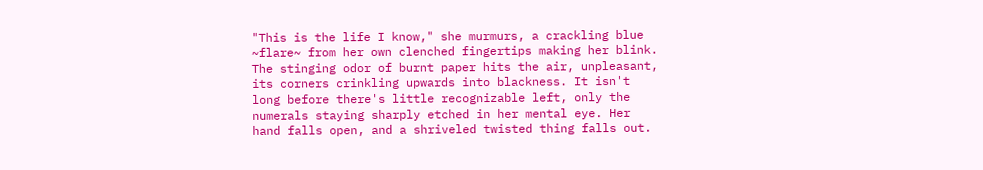"This is the life I know," she murmurs, a crackling blue ~flare~ from her own clenched fingertips making her blink. The stinging odor of burnt paper hits the air, unpleasant, its corners crinkling upwards into blackness. It isn't long before there's little recognizable left, only the numerals staying sharply etched in her mental eye. Her hand falls open, and a shriveled twisted thing falls out.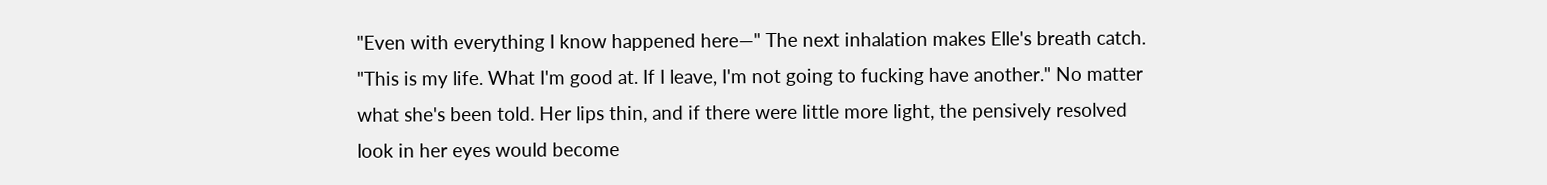"Even with everything I know happened here—" The next inhalation makes Elle's breath catch. "This is my life. What I'm good at. If I leave, I'm not going to fucking have another." No matter what she's been told. Her lips thin, and if there were little more light, the pensively resolved look in her eyes would become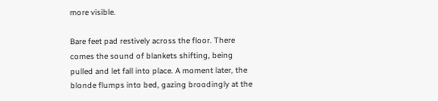more visible.

Bare feet pad restively across the floor. There comes the sound of blankets shifting, being pulled and let fall into place. A moment later, the blonde flumps into bed, gazing broodingly at the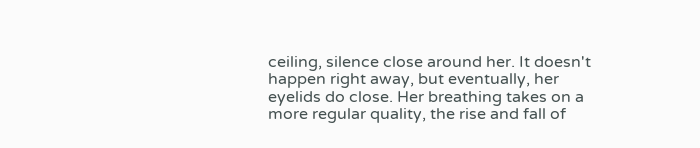ceiling, silence close around her. It doesn't happen right away, but eventually, her eyelids do close. Her breathing takes on a more regular quality, the rise and fall of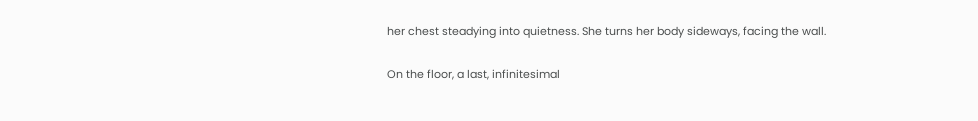her chest steadying into quietness. She turns her body sideways, facing the wall.

On the floor, a last, infinitesimal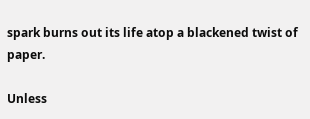spark burns out its life atop a blackened twist of paper.

Unless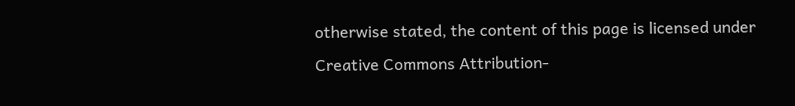otherwise stated, the content of this page is licensed under Creative Commons Attribution-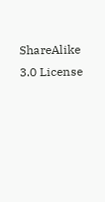ShareAlike 3.0 License